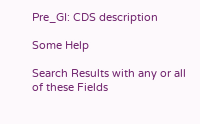Pre_GI: CDS description

Some Help

Search Results with any or all of these Fields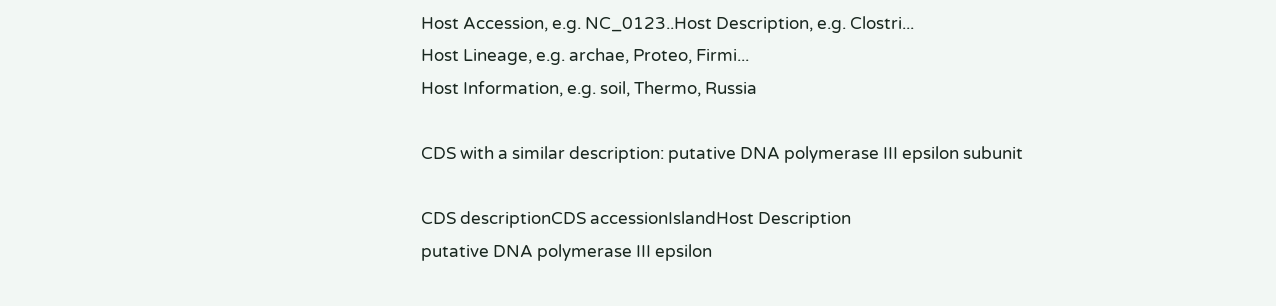Host Accession, e.g. NC_0123..Host Description, e.g. Clostri...
Host Lineage, e.g. archae, Proteo, Firmi...
Host Information, e.g. soil, Thermo, Russia

CDS with a similar description: putative DNA polymerase III epsilon subunit

CDS descriptionCDS accessionIslandHost Description
putative DNA polymerase III epsilon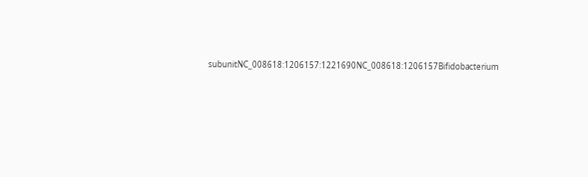subunitNC_008618:1206157:1221690NC_008618:1206157Bifidobacterium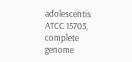adolescentis ATCC 15703, complete genome